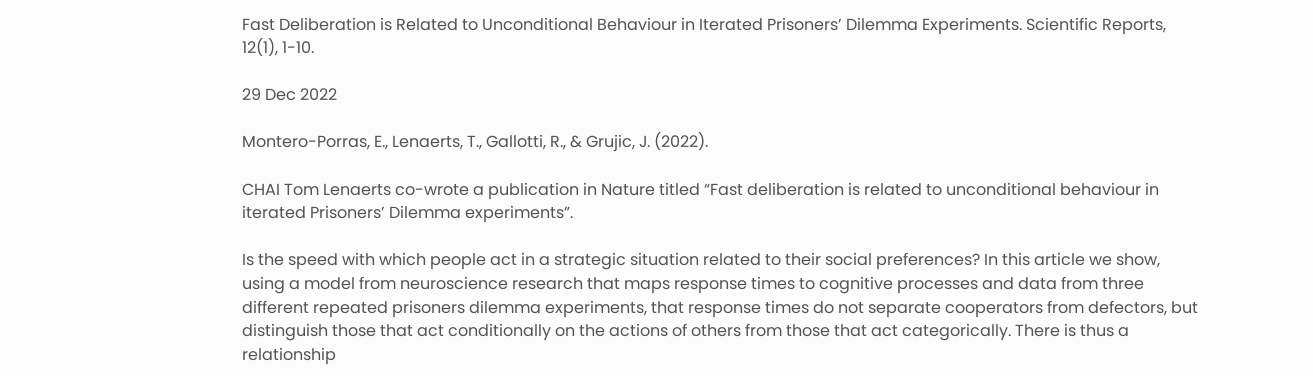Fast Deliberation is Related to Unconditional Behaviour in Iterated Prisoners’ Dilemma Experiments. Scientific Reports, 12(1), 1-10.

29 Dec 2022

Montero-Porras, E., Lenaerts, T., Gallotti, R., & Grujic, J. (2022).

CHAI Tom Lenaerts co-wrote a publication in Nature titled “Fast deliberation is related to unconditional behaviour in iterated Prisoners’ Dilemma experiments”.

Is the speed with which people act in a strategic situation related to their social preferences? In this article we show, using a model from neuroscience research that maps response times to cognitive processes and data from three different repeated prisoners dilemma experiments, that response times do not separate cooperators from defectors, but distinguish those that act conditionally on the actions of others from those that act categorically. There is thus a relationship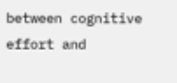between cognitive effort and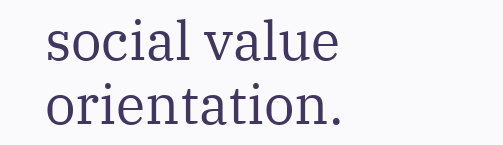social value orientation.